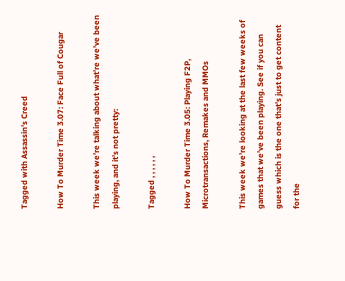Tagged with Assassin’s Creed

How To Murder Time 3.07: Face Full of Cougar

This week we’re talking about what’re we’ve been playing, and it’s not pretty:

Tagged , , , , , ,

How To Murder Time 3.05: Playing F2P, Microtransactions, Remakes and MMOs

This week we’re looking at the last few weeks of games that we’ve been playing. See if you can guess which is the one that’s just to get content for the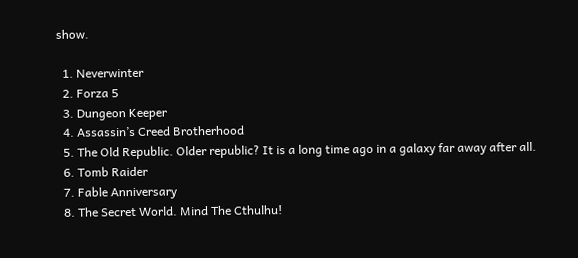show.

  1. Neverwinter
  2. Forza 5
  3. Dungeon Keeper
  4. Assassin’s Creed Brotherhood
  5. The Old Republic. Older republic? It is a long time ago in a galaxy far away after all.
  6. Tomb Raider
  7. Fable Anniversary
  8. The Secret World. Mind The Cthulhu!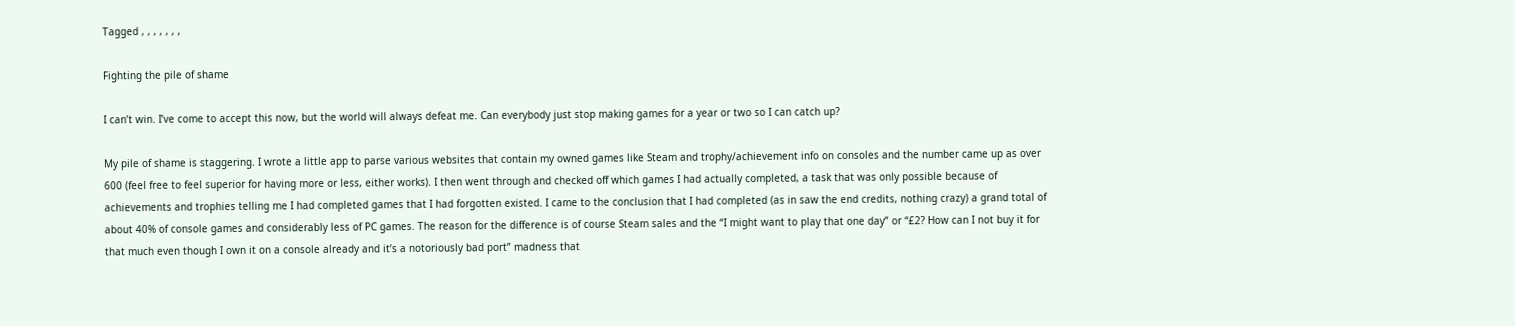Tagged , , , , , , ,

Fighting the pile of shame

I can’t win. I’ve come to accept this now, but the world will always defeat me. Can everybody just stop making games for a year or two so I can catch up?

My pile of shame is staggering. I wrote a little app to parse various websites that contain my owned games like Steam and trophy/achievement info on consoles and the number came up as over 600 (feel free to feel superior for having more or less, either works). I then went through and checked off which games I had actually completed, a task that was only possible because of achievements and trophies telling me I had completed games that I had forgotten existed. I came to the conclusion that I had completed (as in saw the end credits, nothing crazy) a grand total of about 40% of console games and considerably less of PC games. The reason for the difference is of course Steam sales and the “I might want to play that one day” or “£2? How can I not buy it for that much even though I own it on a console already and it’s a notoriously bad port” madness that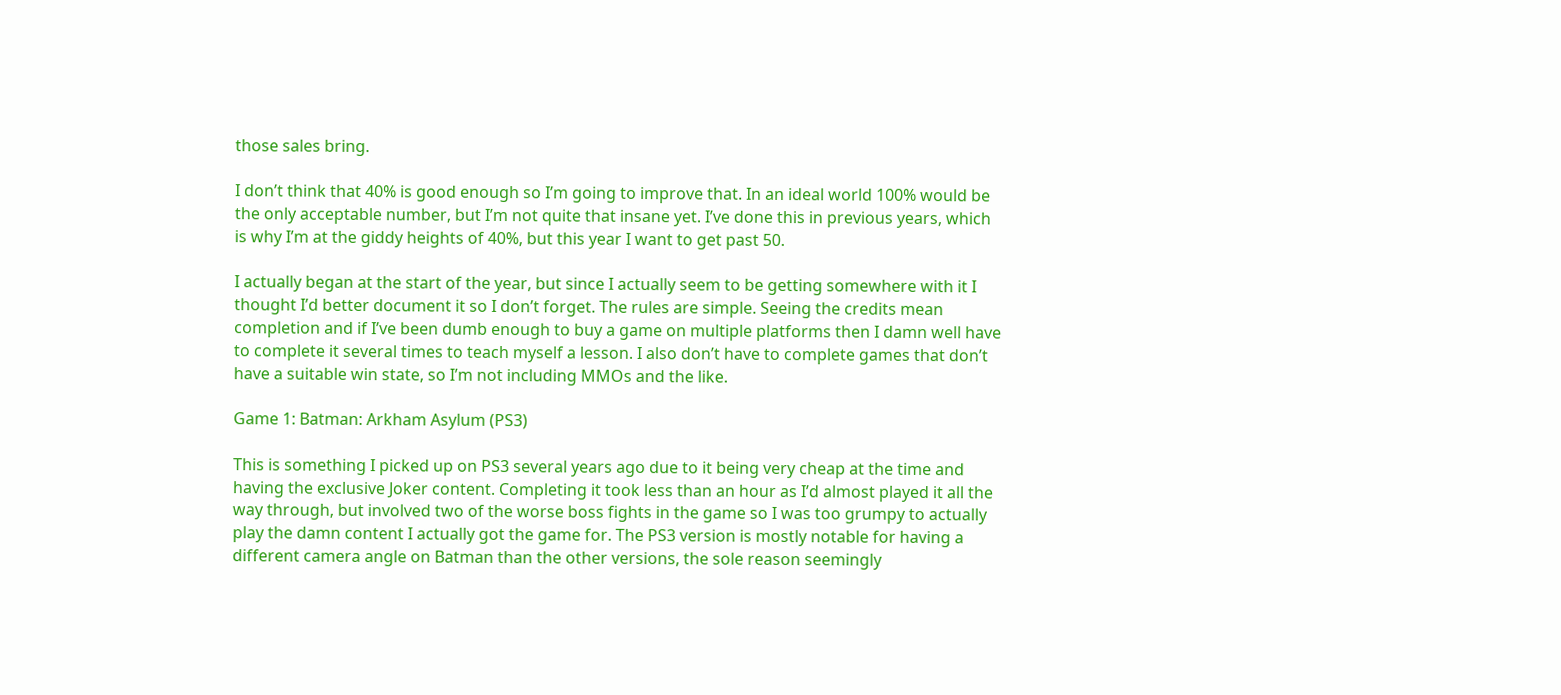those sales bring.

I don’t think that 40% is good enough so I’m going to improve that. In an ideal world 100% would be the only acceptable number, but I’m not quite that insane yet. I’ve done this in previous years, which is why I’m at the giddy heights of 40%, but this year I want to get past 50.

I actually began at the start of the year, but since I actually seem to be getting somewhere with it I thought I’d better document it so I don’t forget. The rules are simple. Seeing the credits mean completion and if I’ve been dumb enough to buy a game on multiple platforms then I damn well have to complete it several times to teach myself a lesson. I also don’t have to complete games that don’t have a suitable win state, so I’m not including MMOs and the like.

Game 1: Batman: Arkham Asylum (PS3)

This is something I picked up on PS3 several years ago due to it being very cheap at the time and having the exclusive Joker content. Completing it took less than an hour as I’d almost played it all the way through, but involved two of the worse boss fights in the game so I was too grumpy to actually play the damn content I actually got the game for. The PS3 version is mostly notable for having a different camera angle on Batman than the other versions, the sole reason seemingly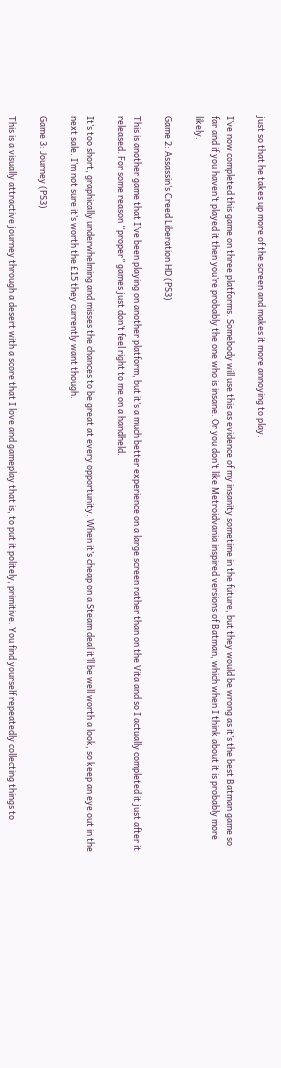just so that he takes up more of the screen and makes it more annoying to play.

I’ve now completed this game on three platforms. Somebody will use this as evidence of my insanity sometime in the future, but they would be wrong as it’s the best Batman game so far and if you haven’t played it then you’re probably the one who is insane. Or you don’t like Metroidvania inspired versions of Batman, which when I think about it is probably more likely.

Game 2: Assassin’s Creed Liberation HD (PS3)

This is another game that I’ve been playing on another platform, but it’s a much better experience on a large screen rather than on the Vita and so I actually completed it just after it released. For some reason “proper” games just don’t feel right to me on a handheld.

It’s too short, graphically underwhelming and misses the chances to be great at every opportunity. When it’s cheap on a Steam deal it’ll be well worth a look, so keep an eye out in the next sale. I’m not sure it’s worth the £15 they currently want though.

Game 3: Journey (PS3)

This is a visually attractive journey through a desert with a score that I love and gameplay that is, to put it politely, primitive. You find yourself repeatedly collecting things to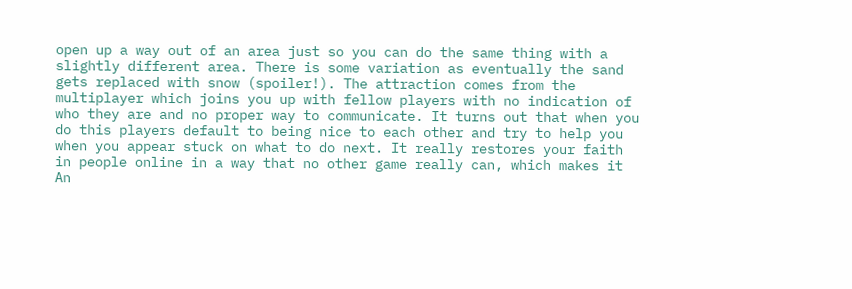open up a way out of an area just so you can do the same thing with a slightly different area. There is some variation as eventually the sand gets replaced with snow (spoiler!). The attraction comes from the multiplayer which joins you up with fellow players with no indication of who they are and no proper way to communicate. It turns out that when you do this players default to being nice to each other and try to help you when you appear stuck on what to do next. It really restores your faith in people online in a way that no other game really can, which makes it An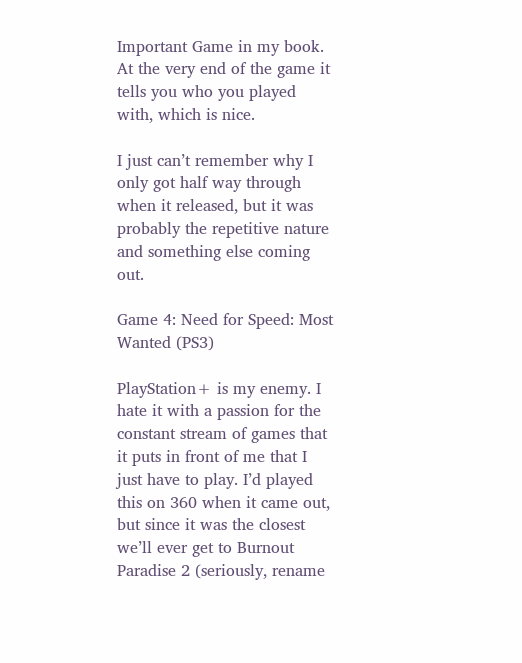Important Game in my book. At the very end of the game it tells you who you played with, which is nice.

I just can’t remember why I only got half way through when it released, but it was probably the repetitive nature and something else coming out.

Game 4: Need for Speed: Most Wanted (PS3)

PlayStation+ is my enemy. I hate it with a passion for the constant stream of games that it puts in front of me that I just have to play. I’d played this on 360 when it came out, but since it was the closest we’ll ever get to Burnout Paradise 2 (seriously, rename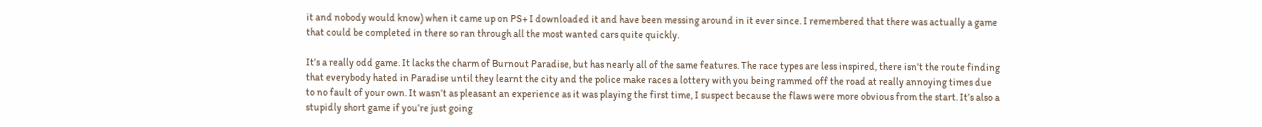it and nobody would know) when it came up on PS+ I downloaded it and have been messing around in it ever since. I remembered that there was actually a game that could be completed in there so ran through all the most wanted cars quite quickly.

It’s a really odd game. It lacks the charm of Burnout Paradise, but has nearly all of the same features. The race types are less inspired, there isn’t the route finding that everybody hated in Paradise until they learnt the city and the police make races a lottery with you being rammed off the road at really annoying times due to no fault of your own. It wasn’t as pleasant an experience as it was playing the first time, I suspect because the flaws were more obvious from the start. It’s also a stupidly short game if you’re just going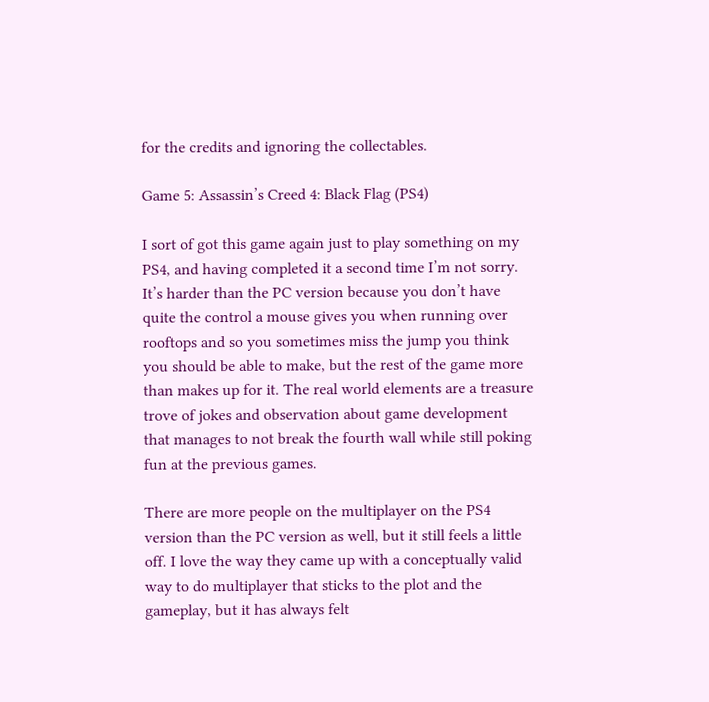for the credits and ignoring the collectables.

Game 5: Assassin’s Creed 4: Black Flag (PS4)

I sort of got this game again just to play something on my PS4, and having completed it a second time I’m not sorry. It’s harder than the PC version because you don’t have quite the control a mouse gives you when running over rooftops and so you sometimes miss the jump you think you should be able to make, but the rest of the game more than makes up for it. The real world elements are a treasure trove of jokes and observation about game development that manages to not break the fourth wall while still poking fun at the previous games.

There are more people on the multiplayer on the PS4 version than the PC version as well, but it still feels a little off. I love the way they came up with a conceptually valid way to do multiplayer that sticks to the plot and the gameplay, but it has always felt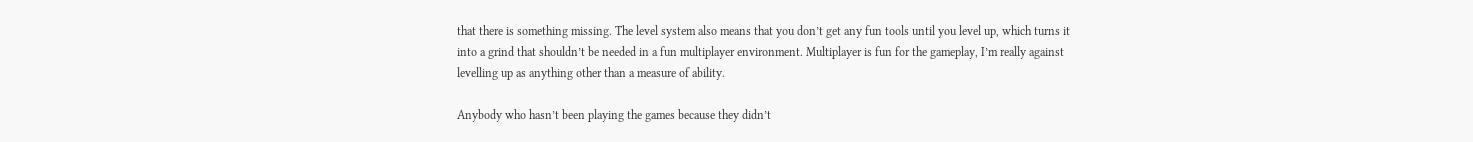that there is something missing. The level system also means that you don’t get any fun tools until you level up, which turns it into a grind that shouldn’t be needed in a fun multiplayer environment. Multiplayer is fun for the gameplay, I’m really against levelling up as anything other than a measure of ability.

Anybody who hasn’t been playing the games because they didn’t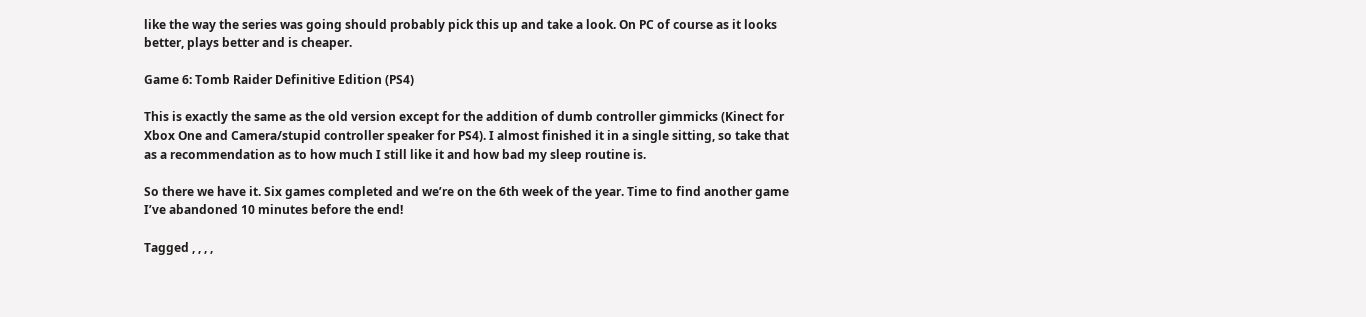like the way the series was going should probably pick this up and take a look. On PC of course as it looks better, plays better and is cheaper.

Game 6: Tomb Raider Definitive Edition (PS4)

This is exactly the same as the old version except for the addition of dumb controller gimmicks (Kinect for Xbox One and Camera/stupid controller speaker for PS4). I almost finished it in a single sitting, so take that as a recommendation as to how much I still like it and how bad my sleep routine is.

So there we have it. Six games completed and we’re on the 6th week of the year. Time to find another game I’ve abandoned 10 minutes before the end!

Tagged , , , ,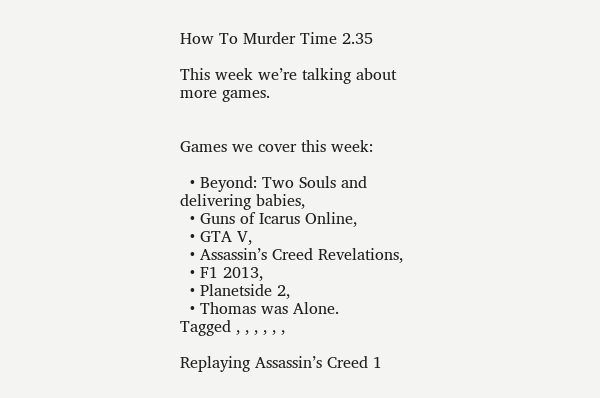How To Murder Time 2.35

This week we’re talking about more games.


Games we cover this week:

  • Beyond: Two Souls and delivering babies,
  • Guns of Icarus Online,
  • GTA V,
  • Assassin’s Creed Revelations,
  • F1 2013,
  • Planetside 2,
  • Thomas was Alone.
Tagged , , , , , ,

Replaying Assassin’s Creed 1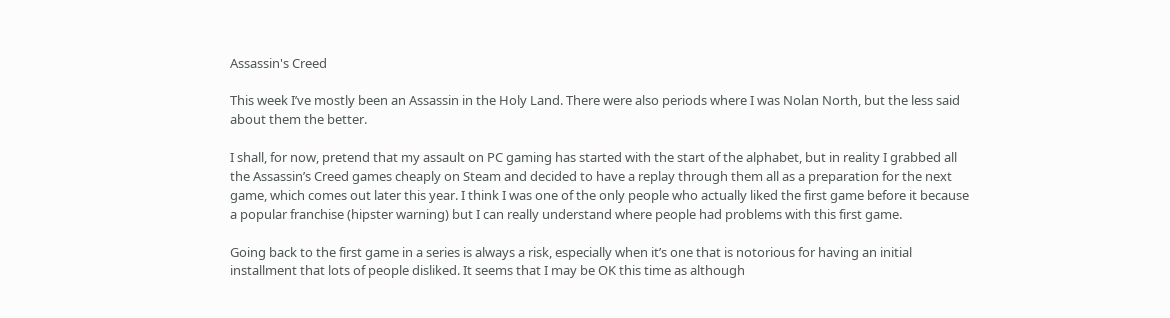Assassin's Creed

This week I’ve mostly been an Assassin in the Holy Land. There were also periods where I was Nolan North, but the less said about them the better.

I shall, for now, pretend that my assault on PC gaming has started with the start of the alphabet, but in reality I grabbed all the Assassin’s Creed games cheaply on Steam and decided to have a replay through them all as a preparation for the next game, which comes out later this year. I think I was one of the only people who actually liked the first game before it because a popular franchise (hipster warning) but I can really understand where people had problems with this first game.

Going back to the first game in a series is always a risk, especially when it’s one that is notorious for having an initial installment that lots of people disliked. It seems that I may be OK this time as although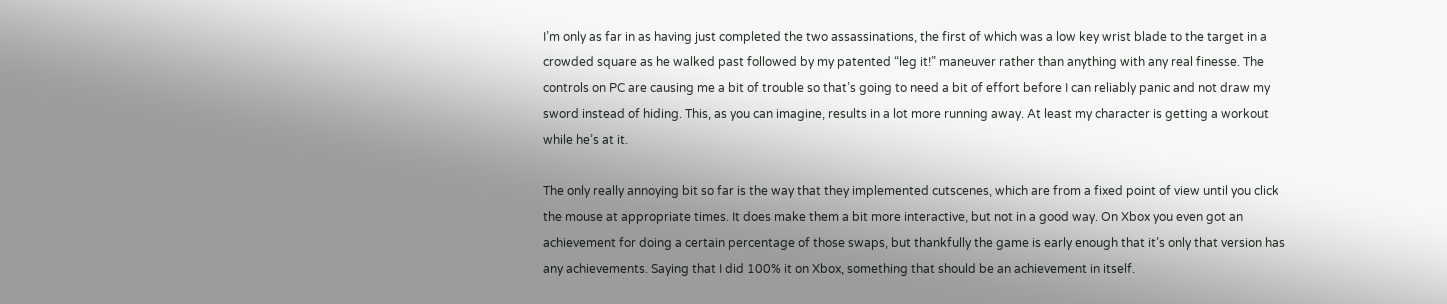I’m only as far in as having just completed the two assassinations, the first of which was a low key wrist blade to the target in a crowded square as he walked past followed by my patented “leg it!” maneuver rather than anything with any real finesse. The controls on PC are causing me a bit of trouble so that’s going to need a bit of effort before I can reliably panic and not draw my sword instead of hiding. This, as you can imagine, results in a lot more running away. At least my character is getting a workout while he’s at it.

The only really annoying bit so far is the way that they implemented cutscenes, which are from a fixed point of view until you click the mouse at appropriate times. It does make them a bit more interactive, but not in a good way. On Xbox you even got an achievement for doing a certain percentage of those swaps, but thankfully the game is early enough that it’s only that version has any achievements. Saying that I did 100% it on Xbox, something that should be an achievement in itself.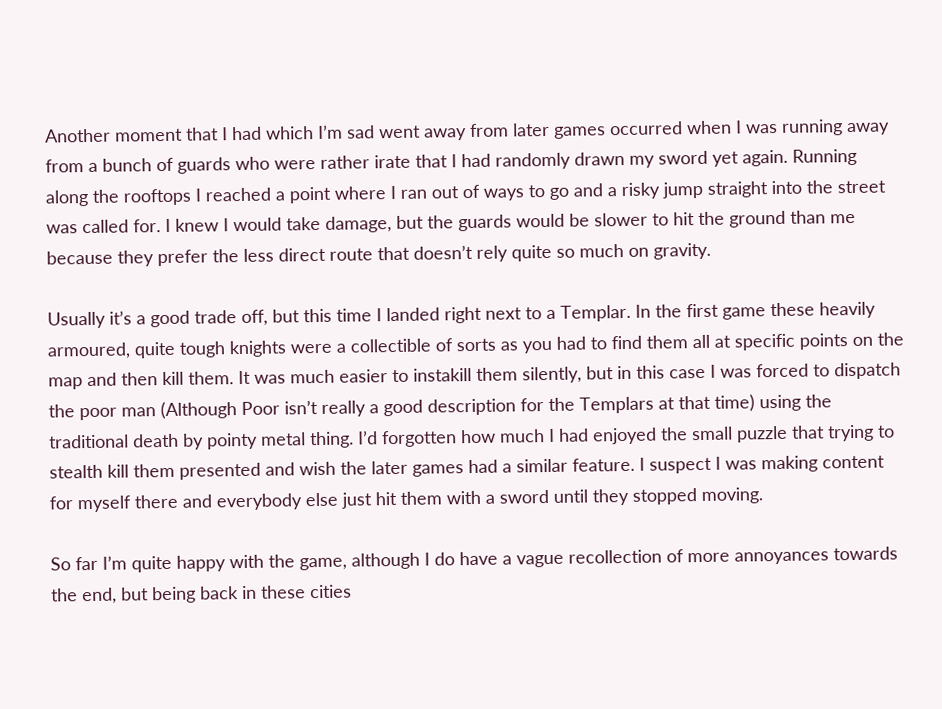Another moment that I had which I’m sad went away from later games occurred when I was running away from a bunch of guards who were rather irate that I had randomly drawn my sword yet again. Running along the rooftops I reached a point where I ran out of ways to go and a risky jump straight into the street was called for. I knew I would take damage, but the guards would be slower to hit the ground than me because they prefer the less direct route that doesn’t rely quite so much on gravity.

Usually it’s a good trade off, but this time I landed right next to a Templar. In the first game these heavily armoured, quite tough knights were a collectible of sorts as you had to find them all at specific points on the map and then kill them. It was much easier to instakill them silently, but in this case I was forced to dispatch the poor man (Although Poor isn’t really a good description for the Templars at that time) using the traditional death by pointy metal thing. I’d forgotten how much I had enjoyed the small puzzle that trying to stealth kill them presented and wish the later games had a similar feature. I suspect I was making content for myself there and everybody else just hit them with a sword until they stopped moving.

So far I’m quite happy with the game, although I do have a vague recollection of more annoyances towards the end, but being back in these cities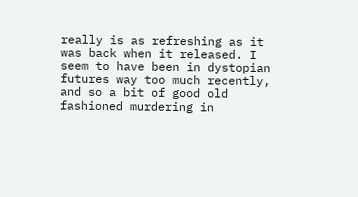really is as refreshing as it was back when it released. I seem to have been in dystopian futures way too much recently, and so a bit of good old fashioned murdering in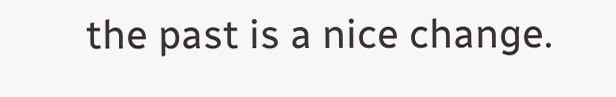the past is a nice change.